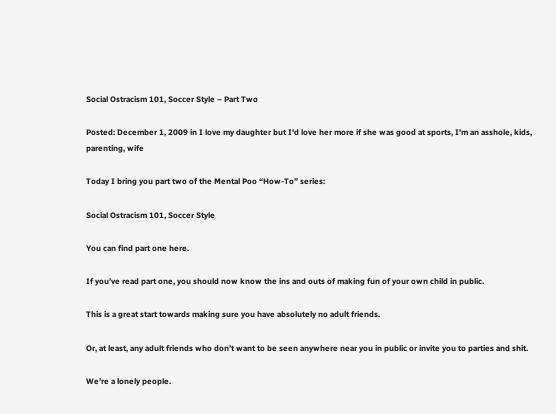Social Ostracism 101, Soccer Style – Part Two

Posted: December 1, 2009 in I love my daughter but I'd love her more if she was good at sports, I'm an asshole, kids, parenting, wife

Today I bring you part two of the Mental Poo “How-To” series:

Social Ostracism 101, Soccer Style

You can find part one here.

If you’ve read part one, you should now know the ins and outs of making fun of your own child in public.

This is a great start towards making sure you have absolutely no adult friends.

Or, at least, any adult friends who don’t want to be seen anywhere near you in public or invite you to parties and shit.

We’re a lonely people.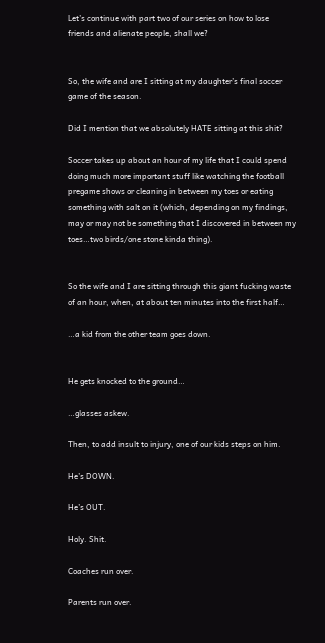Let’s continue with part two of our series on how to lose friends and alienate people, shall we?


So, the wife and are I sitting at my daughter’s final soccer game of the season.

Did I mention that we absolutely HATE sitting at this shit?

Soccer takes up about an hour of my life that I could spend doing much more important stuff like watching the football pregame shows or cleaning in between my toes or eating something with salt on it (which, depending on my findings, may or may not be something that I discovered in between my toes…two birds/one stone kinda thing).


So the wife and I are sitting through this giant fucking waste of an hour, when, at about ten minutes into the first half…

…a kid from the other team goes down.


He gets knocked to the ground…

…glasses askew.

Then, to add insult to injury, one of our kids steps on him.

He’s DOWN.

He’s OUT.

Holy. Shit.

Coaches run over.

Parents run over.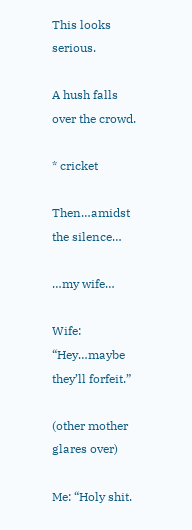This looks serious.

A hush falls over the crowd.

* cricket

Then…amidst the silence…

…my wife…

Wife: “Hey…maybe they’ll forfeit.”

(other mother glares over)

Me: “Holy shit.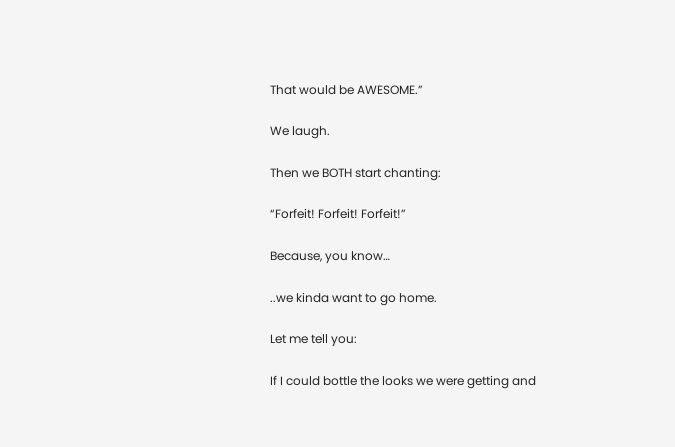That would be AWESOME.”

We laugh.

Then we BOTH start chanting:

“Forfeit! Forfeit! Forfeit!”

Because, you know…

..we kinda want to go home.

Let me tell you:

If I could bottle the looks we were getting and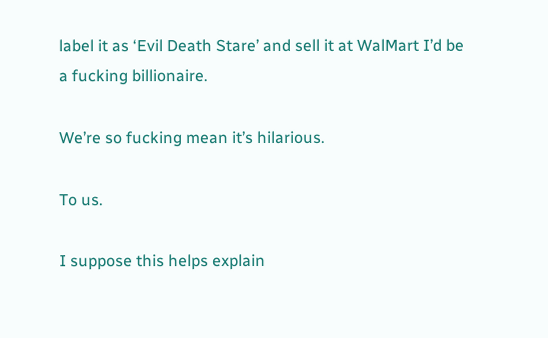label it as ‘Evil Death Stare’ and sell it at WalMart I’d be a fucking billionaire.

We’re so fucking mean it’s hilarious.

To us.

I suppose this helps explain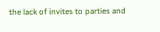the lack of invites to parties and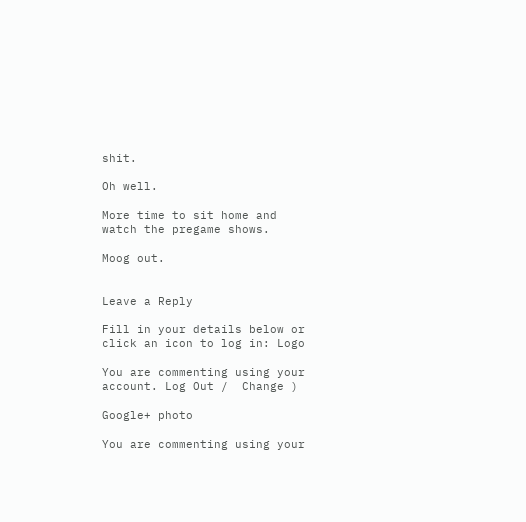shit.

Oh well.

More time to sit home and watch the pregame shows.

Moog out.


Leave a Reply

Fill in your details below or click an icon to log in: Logo

You are commenting using your account. Log Out /  Change )

Google+ photo

You are commenting using your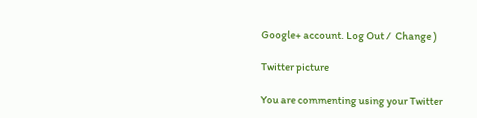Google+ account. Log Out /  Change )

Twitter picture

You are commenting using your Twitter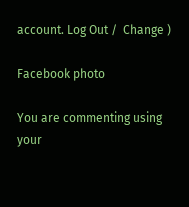account. Log Out /  Change )

Facebook photo

You are commenting using your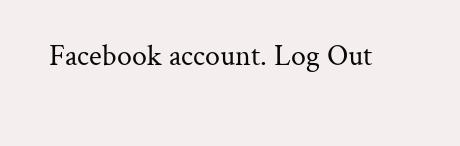Facebook account. Log Out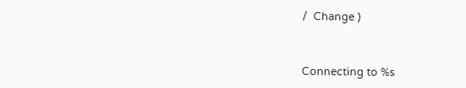/  Change )


Connecting to %s